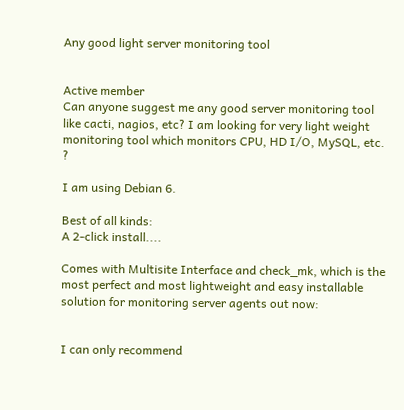Any good light server monitoring tool


Active member
Can anyone suggest me any good server monitoring tool like cacti, nagios, etc? I am looking for very light weight monitoring tool which monitors CPU, HD I/O, MySQL, etc. ?

I am using Debian 6.

Best of all kinds:
A 2-click install....

Comes with Multisite Interface and check_mk, which is the most perfect and most lightweight and easy installable solution for monitoring server agents out now:


I can only recommend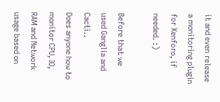it and even release a monitoring plugin for Xenforo, if needed. :)

Before that we used Ganglia and Cacti..
Does anyone how to monitor CPU, IO, RAM and Network usage based on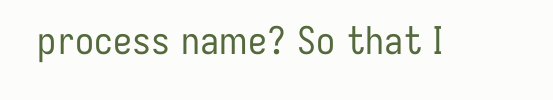process name? So that I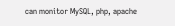can monitor MySQL, php, apache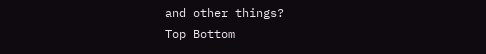and other things?
Top Bottom